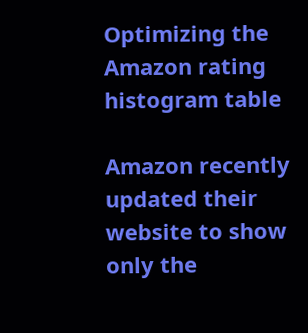Optimizing the Amazon rating histogram table

Amazon recently updated their website to show only the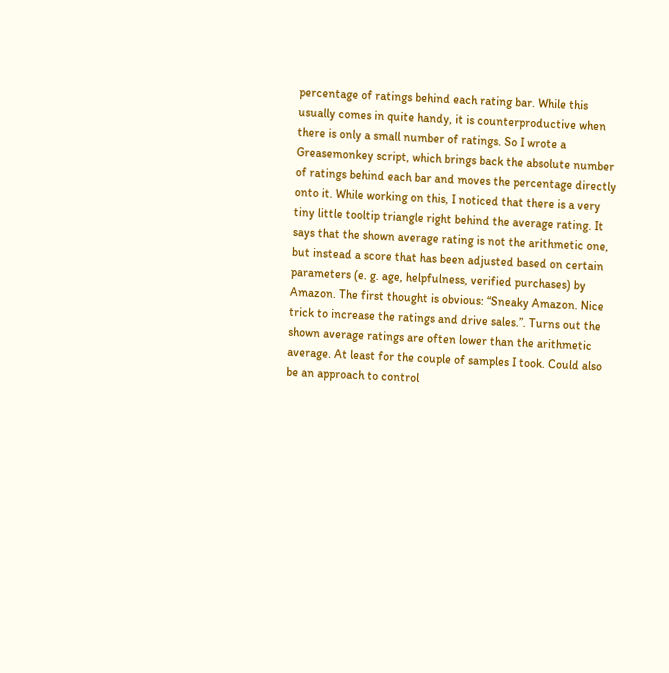percentage of ratings behind each rating bar. While this usually comes in quite handy, it is counterproductive when there is only a small number of ratings. So I wrote a Greasemonkey script, which brings back the absolute number of ratings behind each bar and moves the percentage directly onto it. While working on this, I noticed that there is a very tiny little tooltip triangle right behind the average rating. It says that the shown average rating is not the arithmetic one, but instead a score that has been adjusted based on certain parameters (e. g. age, helpfulness, verified purchases) by Amazon. The first thought is obvious: “Sneaky Amazon. Nice trick to increase the ratings and drive sales.”. Turns out the shown average ratings are often lower than the arithmetic average. At least for the couple of samples I took. Could also be an approach to control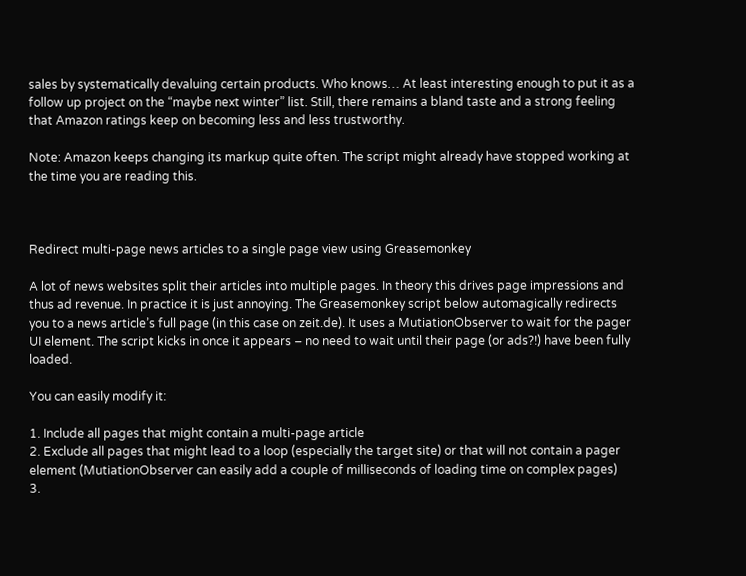sales by systematically devaluing certain products. Who knows… At least interesting enough to put it as a follow up project on the “maybe next winter” list. Still, there remains a bland taste and a strong feeling that Amazon ratings keep on becoming less and less trustworthy.

Note: Amazon keeps changing its markup quite often. The script might already have stopped working at the time you are reading this.



Redirect multi-page news articles to a single page view using Greasemonkey

A lot of news websites split their articles into multiple pages. In theory this drives page impressions and thus ad revenue. In practice it is just annoying. The Greasemonkey script below automagically redirects you to a news article’s full page (in this case on zeit.de). It uses a MutiationObserver to wait for the pager UI element. The script kicks in once it appears – no need to wait until their page (or ads?!) have been fully loaded.

You can easily modify it:

1. Include all pages that might contain a multi-page article
2. Exclude all pages that might lead to a loop (especially the target site) or that will not contain a pager element (MutiationObserver can easily add a couple of milliseconds of loading time on complex pages)
3.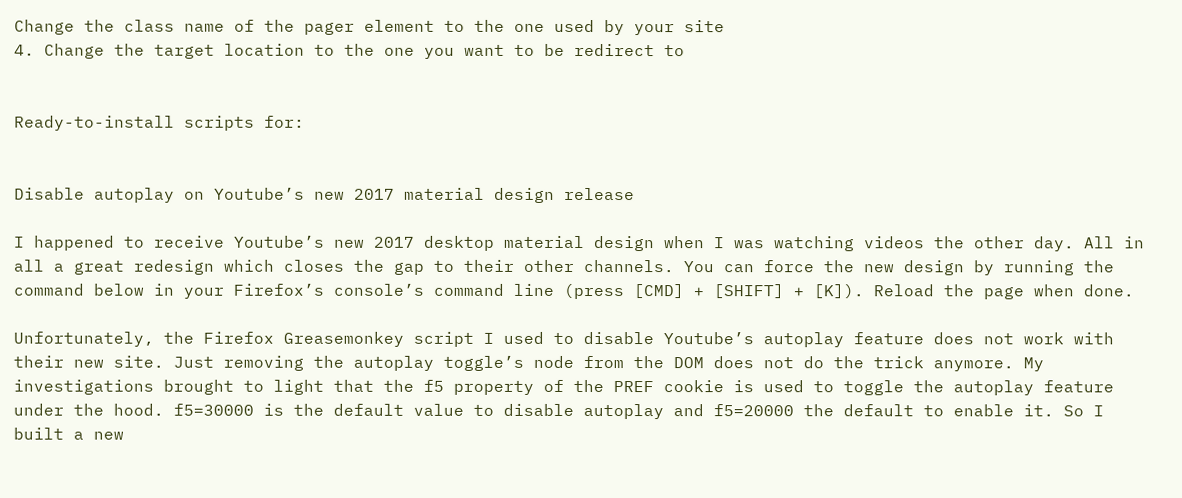Change the class name of the pager element to the one used by your site
4. Change the target location to the one you want to be redirect to


Ready-to-install scripts for:


Disable autoplay on Youtube’s new 2017 material design release

I happened to receive Youtube’s new 2017 desktop material design when I was watching videos the other day. All in all a great redesign which closes the gap to their other channels. You can force the new design by running the command below in your Firefox’s console’s command line (press [CMD] + [SHIFT] + [K]). Reload the page when done.

Unfortunately, the Firefox Greasemonkey script I used to disable Youtube’s autoplay feature does not work with their new site. Just removing the autoplay toggle’s node from the DOM does not do the trick anymore. My investigations brought to light that the f5 property of the PREF cookie is used to toggle the autoplay feature under the hood. f5=30000 is the default value to disable autoplay and f5=20000 the default to enable it. So I built a new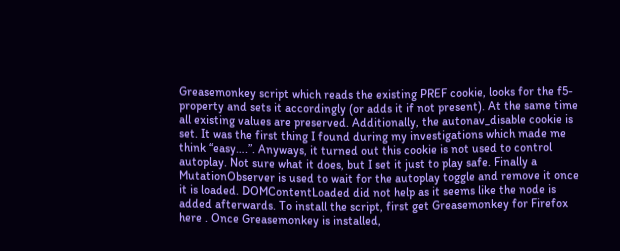Greasemonkey script which reads the existing PREF cookie, looks for the f5-property and sets it accordingly (or adds it if not present). At the same time all existing values are preserved. Additionally, the autonav_disable cookie is set. It was the first thing I found during my investigations which made me think “easy….”. Anyways, it turned out this cookie is not used to control autoplay. Not sure what it does, but I set it just to play safe. Finally a MutationObserver is used to wait for the autoplay toggle and remove it once it is loaded. DOMContentLoaded did not help as it seems like the node is added afterwards. To install the script, first get Greasemonkey for Firefox here . Once Greasemonkey is installed,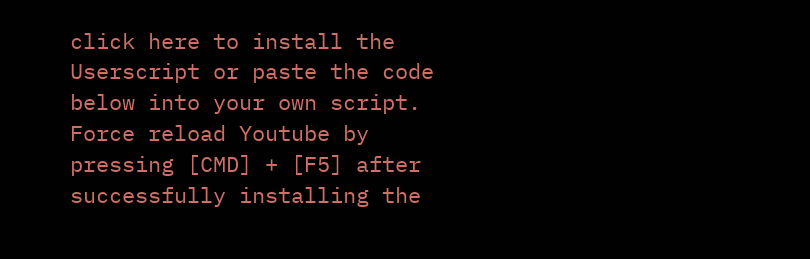click here to install the Userscript or paste the code below into your own script. Force reload Youtube by pressing [CMD] + [F5] after successfully installing the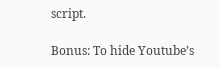script.

Bonus: To hide Youtube’s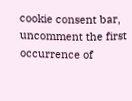cookie consent bar, uncomment the first occurrence of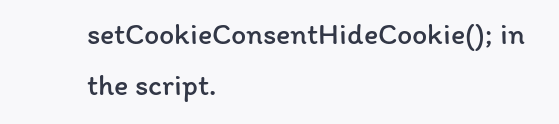setCookieConsentHideCookie(); in the script.